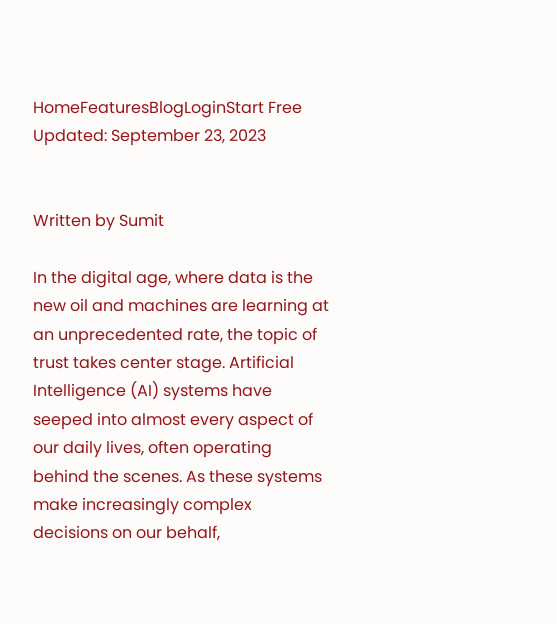HomeFeaturesBlogLoginStart Free
Updated: September 23, 2023


Written by Sumit

In the digital age, where data is the new oil and machines are learning at an unprecedented rate, the topic of trust takes center stage. Artificial Intelligence (AI) systems have seeped into almost every aspect of our daily lives, often operating behind the scenes. As these systems make increasingly complex decisions on our behalf,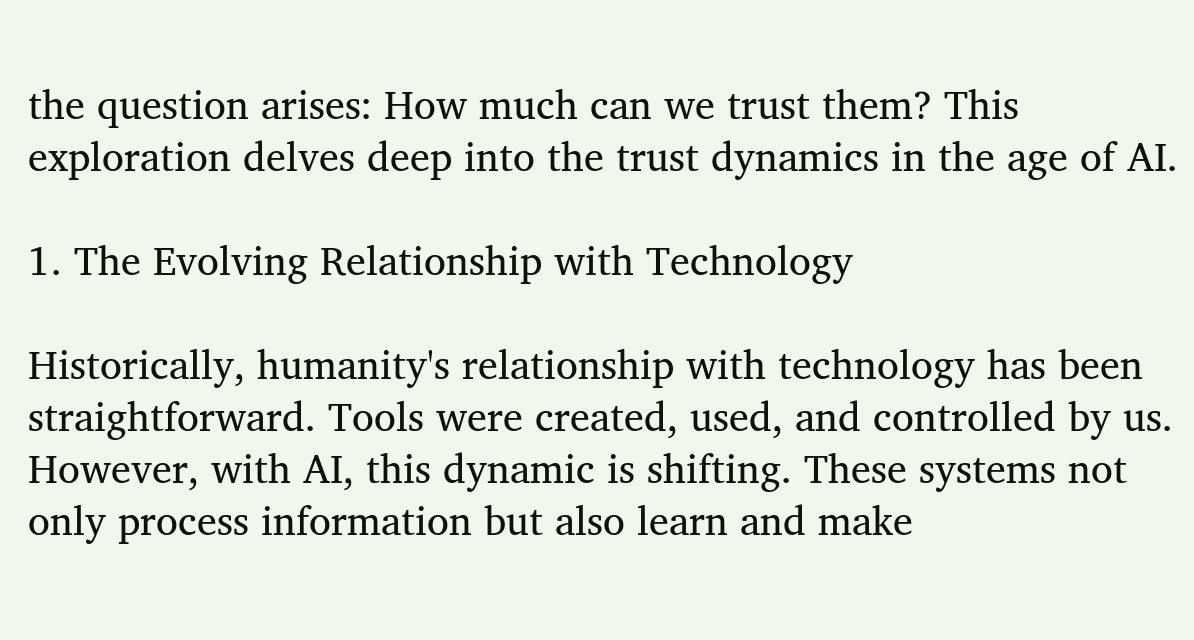the question arises: How much can we trust them? This exploration delves deep into the trust dynamics in the age of AI.

1. The Evolving Relationship with Technology

Historically, humanity's relationship with technology has been straightforward. Tools were created, used, and controlled by us. However, with AI, this dynamic is shifting. These systems not only process information but also learn and make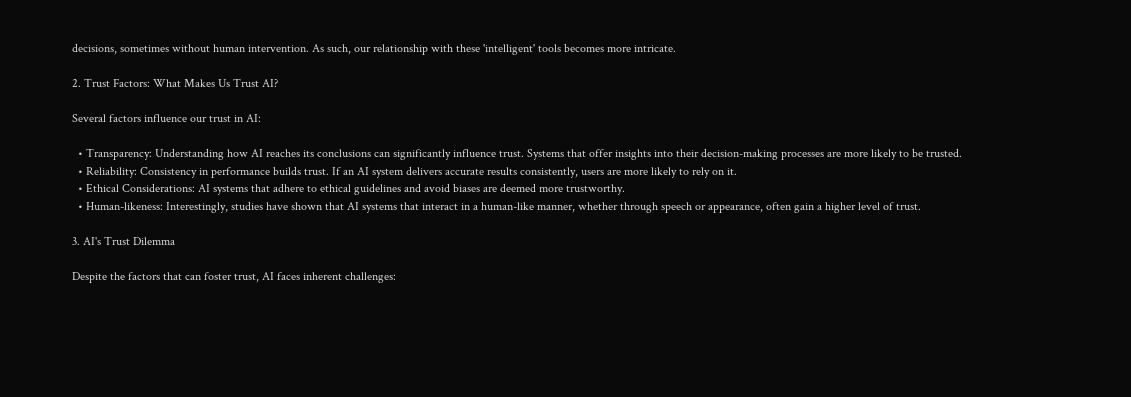decisions, sometimes without human intervention. As such, our relationship with these 'intelligent' tools becomes more intricate.

2. Trust Factors: What Makes Us Trust AI?

Several factors influence our trust in AI:

  • Transparency: Understanding how AI reaches its conclusions can significantly influence trust. Systems that offer insights into their decision-making processes are more likely to be trusted.
  • Reliability: Consistency in performance builds trust. If an AI system delivers accurate results consistently, users are more likely to rely on it.
  • Ethical Considerations: AI systems that adhere to ethical guidelines and avoid biases are deemed more trustworthy.
  • Human-likeness: Interestingly, studies have shown that AI systems that interact in a human-like manner, whether through speech or appearance, often gain a higher level of trust.

3. AI's Trust Dilemma

Despite the factors that can foster trust, AI faces inherent challenges: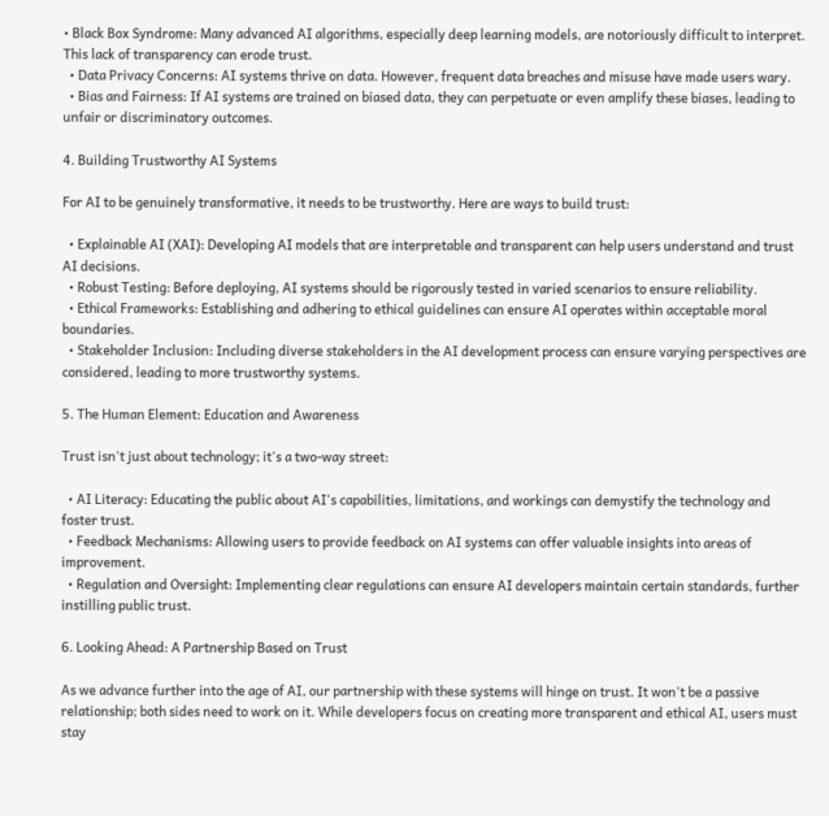• Black Box Syndrome: Many advanced AI algorithms, especially deep learning models, are notoriously difficult to interpret. This lack of transparency can erode trust.
  • Data Privacy Concerns: AI systems thrive on data. However, frequent data breaches and misuse have made users wary.
  • Bias and Fairness: If AI systems are trained on biased data, they can perpetuate or even amplify these biases, leading to unfair or discriminatory outcomes.

4. Building Trustworthy AI Systems

For AI to be genuinely transformative, it needs to be trustworthy. Here are ways to build trust:

  • Explainable AI (XAI): Developing AI models that are interpretable and transparent can help users understand and trust AI decisions.
  • Robust Testing: Before deploying, AI systems should be rigorously tested in varied scenarios to ensure reliability.
  • Ethical Frameworks: Establishing and adhering to ethical guidelines can ensure AI operates within acceptable moral boundaries.
  • Stakeholder Inclusion: Including diverse stakeholders in the AI development process can ensure varying perspectives are considered, leading to more trustworthy systems.

5. The Human Element: Education and Awareness

Trust isn't just about technology; it's a two-way street:

  • AI Literacy: Educating the public about AI's capabilities, limitations, and workings can demystify the technology and foster trust.
  • Feedback Mechanisms: Allowing users to provide feedback on AI systems can offer valuable insights into areas of improvement.
  • Regulation and Oversight: Implementing clear regulations can ensure AI developers maintain certain standards, further instilling public trust.

6. Looking Ahead: A Partnership Based on Trust

As we advance further into the age of AI, our partnership with these systems will hinge on trust. It won't be a passive relationship; both sides need to work on it. While developers focus on creating more transparent and ethical AI, users must stay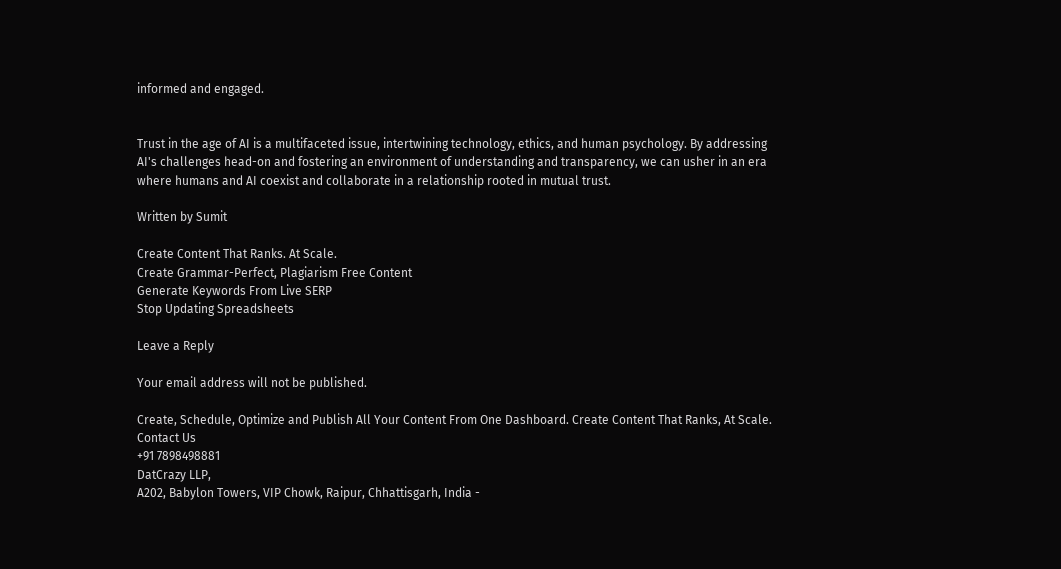informed and engaged.


Trust in the age of AI is a multifaceted issue, intertwining technology, ethics, and human psychology. By addressing AI's challenges head-on and fostering an environment of understanding and transparency, we can usher in an era where humans and AI coexist and collaborate in a relationship rooted in mutual trust.

Written by Sumit

Create Content That Ranks. At Scale.
Create Grammar-Perfect, Plagiarism Free Content
Generate Keywords From Live SERP
Stop Updating Spreadsheets

Leave a Reply

Your email address will not be published.

Create, Schedule, Optimize and Publish All Your Content From One Dashboard. Create Content That Ranks, At Scale.
Contact Us
+91 7898498881
DatCrazy LLP,
A202, Babylon Towers, VIP Chowk, Raipur, Chhattisgarh, India -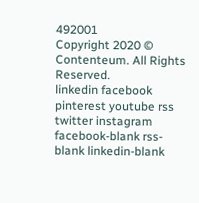492001
Copyright 2020 © Contenteum. All Rights Reserved.
linkedin facebook pinterest youtube rss twitter instagram facebook-blank rss-blank linkedin-blank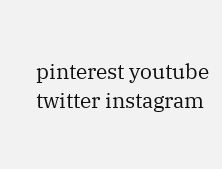pinterest youtube twitter instagram